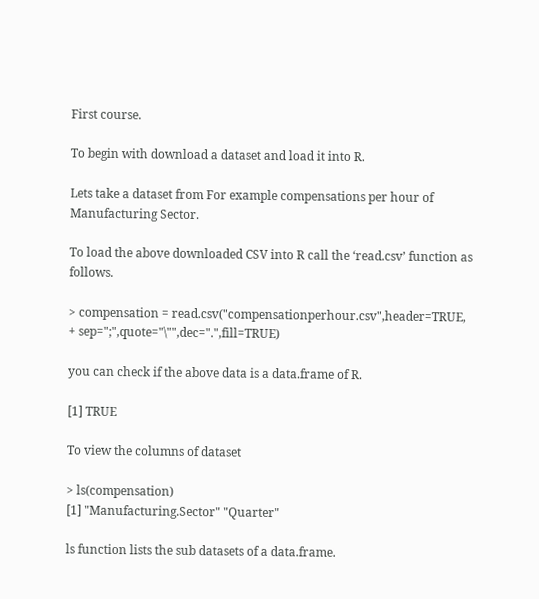First course.

To begin with download a dataset and load it into R.

Lets take a dataset from For example compensations per hour of Manufacturing Sector.

To load the above downloaded CSV into R call the ‘read.csv’ function as follows.

> compensation = read.csv("compensationperhour.csv",header=TRUE,
+ sep=";",quote="\"",dec=".",fill=TRUE)

you can check if the above data is a data.frame of R.

[1] TRUE

To view the columns of dataset

> ls(compensation)
[1] "Manufacturing.Sector" "Quarter"

ls function lists the sub datasets of a data.frame.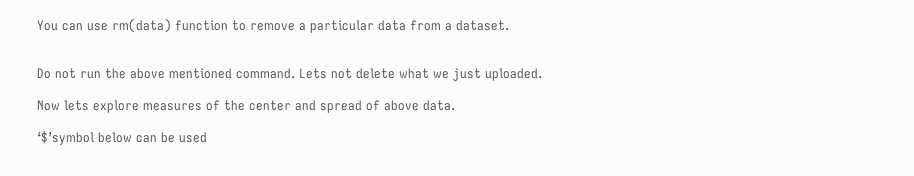You can use rm(data) function to remove a particular data from a dataset.


Do not run the above mentioned command. Lets not delete what we just uploaded.

Now lets explore measures of the center and spread of above data.

‘$’symbol below can be used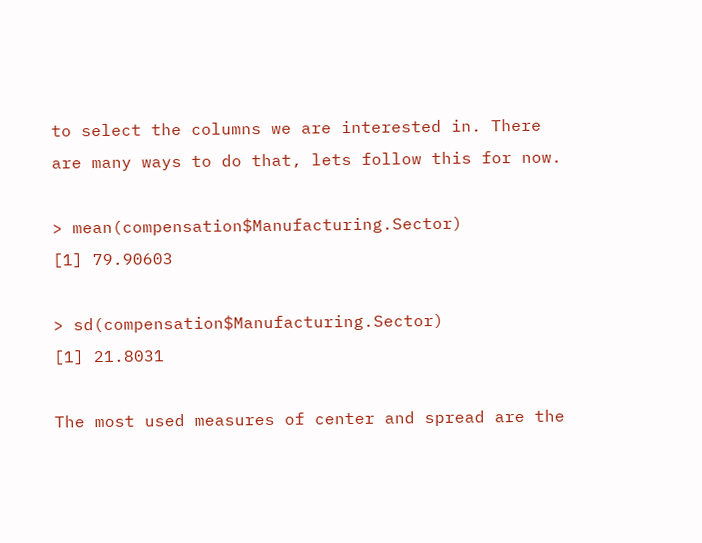to select the columns we are interested in. There are many ways to do that, lets follow this for now.

> mean(compensation$Manufacturing.Sector)
[1] 79.90603

> sd(compensation$Manufacturing.Sector)
[1] 21.8031

The most used measures of center and spread are the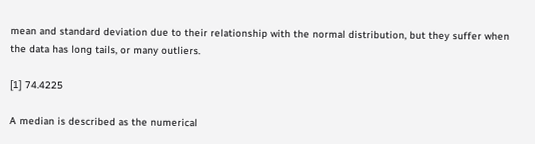mean and standard deviation due to their relationship with the normal distribution, but they suffer when the data has long tails, or many outliers.

[1] 74.4225

A median is described as the numerical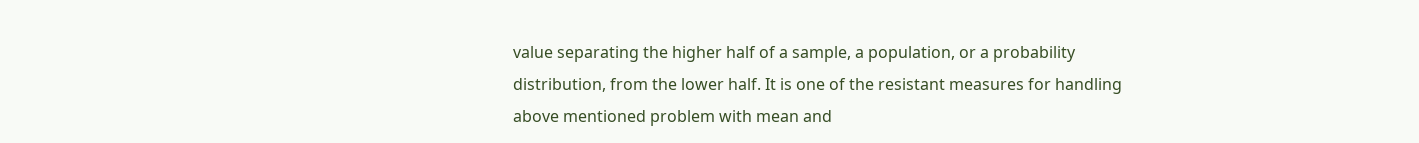value separating the higher half of a sample, a population, or a probability distribution, from the lower half. It is one of the resistant measures for handling above mentioned problem with mean and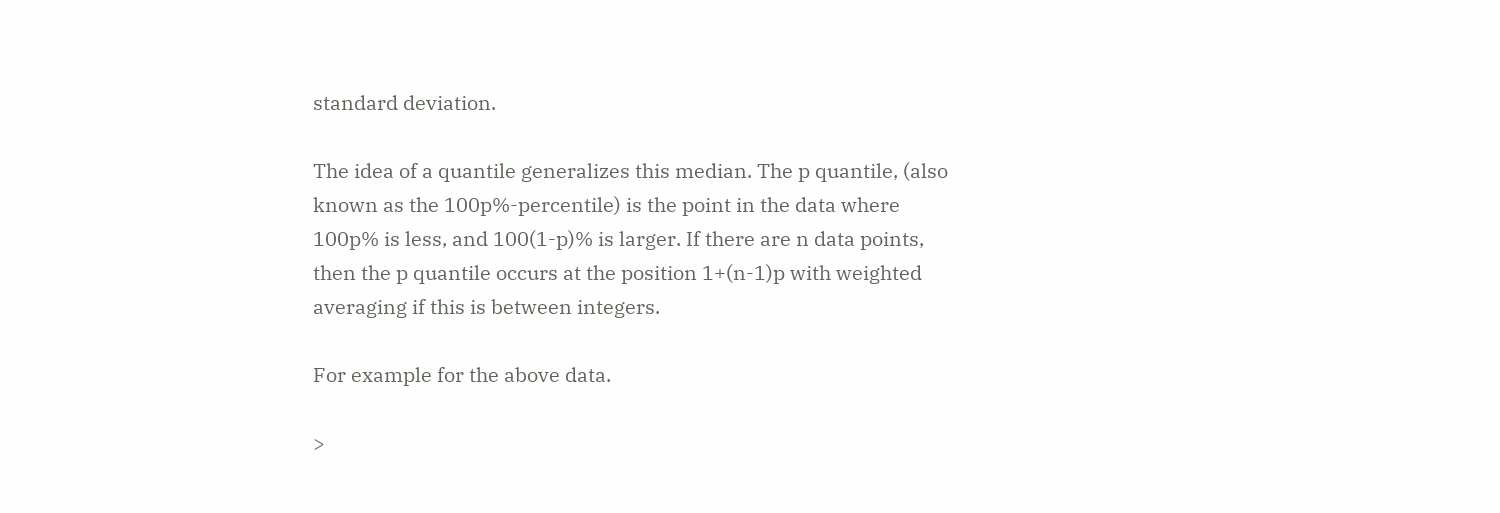standard deviation.

The idea of a quantile generalizes this median. The p quantile, (also known as the 100p%-percentile) is the point in the data where 100p% is less, and 100(1-p)% is larger. If there are n data points, then the p quantile occurs at the position 1+(n-1)p with weighted averaging if this is between integers.

For example for the above data.

>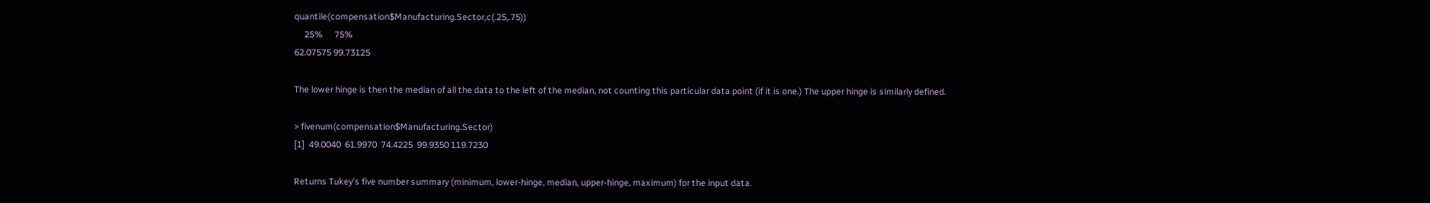quantile(compensation$Manufacturing.Sector,c(.25,.75))
     25%      75%
62.07575 99.73125

The lower hinge is then the median of all the data to the left of the median, not counting this particular data point (if it is one.) The upper hinge is similarly defined.

> fivenum(compensation$Manufacturing.Sector)
[1]  49.0040  61.9970  74.4225  99.9350 119.7230

Returns Tukey’s five number summary (minimum, lower-hinge, median, upper-hinge, maximum) for the input data.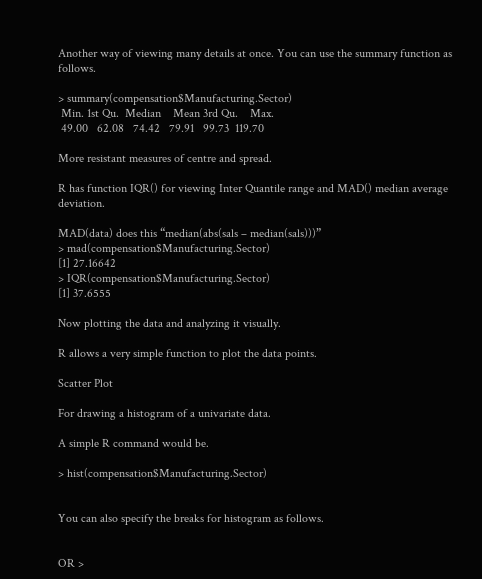Another way of viewing many details at once. You can use the summary function as follows.

> summary(compensation$Manufacturing.Sector)
 Min. 1st Qu.  Median    Mean 3rd Qu.    Max.
 49.00   62.08   74.42   79.91   99.73  119.70

More resistant measures of centre and spread.

R has function IQR() for viewing Inter Quantile range and MAD() median average deviation.

MAD(data) does this “median(abs(sals – median(sals)))”
> mad(compensation$Manufacturing.Sector)
[1] 27.16642
> IQR(compensation$Manufacturing.Sector)
[1] 37.6555

Now plotting the data and analyzing it visually.

R allows a very simple function to plot the data points.

Scatter Plot

For drawing a histogram of a univariate data.

A simple R command would be.

> hist(compensation$Manufacturing.Sector)


You can also specify the breaks for histogram as follows.


OR >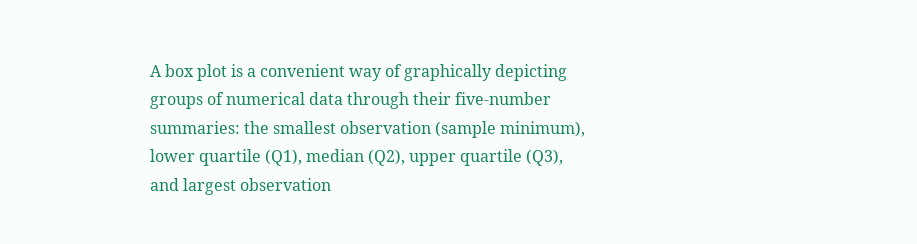A box plot is a convenient way of graphically depicting groups of numerical data through their five-number summaries: the smallest observation (sample minimum), lower quartile (Q1), median (Q2), upper quartile (Q3), and largest observation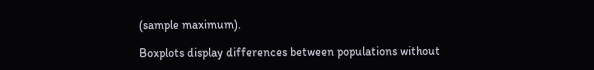(sample maximum).

Boxplots display differences between populations without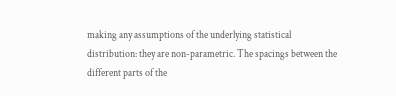making any assumptions of the underlying statistical distribution: they are non-parametric. The spacings between the different parts of the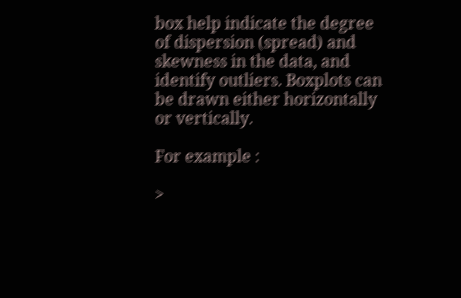box help indicate the degree of dispersion (spread) and skewness in the data, and identify outliers. Boxplots can be drawn either horizontally or vertically.

For example :

>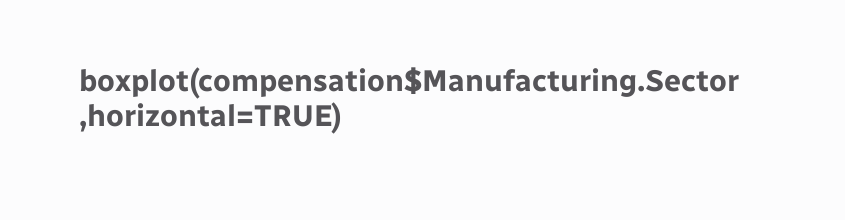boxplot(compensation$Manufacturing.Sector ,horizontal=TRUE)